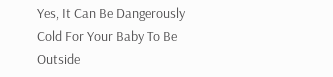Yes, It Can Be Dangerously Cold For Your Baby To Be Outside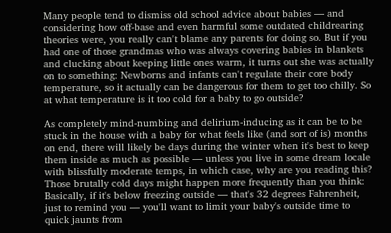Many people tend to dismiss old school advice about babies — and considering how off-base and even harmful some outdated childrearing theories were, you really can't blame any parents for doing so. But if you had one of those grandmas who was always covering babies in blankets and clucking about keeping little ones warm, it turns out she was actually on to something: Newborns and infants can't regulate their core body temperature, so it actually can be dangerous for them to get too chilly. So at what temperature is it too cold for a baby to go outside?

As completely mind-numbing and delirium-inducing as it can be to be stuck in the house with a baby for what feels like (and sort of is) months on end, there will likely be days during the winter when it's best to keep them inside as much as possible — unless you live in some dream locale with blissfully moderate temps, in which case, why are you reading this? Those brutally cold days might happen more frequently than you think: Basically, if it's below freezing outside — that's 32 degrees Fahrenheit, just to remind you — you'll want to limit your baby's outside time to quick jaunts from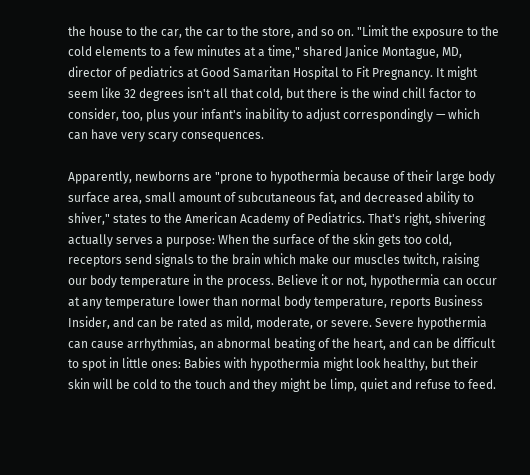the house to the car, the car to the store, and so on. "Limit the exposure to the cold elements to a few minutes at a time," shared Janice Montague, MD, director of pediatrics at Good Samaritan Hospital to Fit Pregnancy. It might seem like 32 degrees isn't all that cold, but there is the wind chill factor to consider, too, plus your infant's inability to adjust correspondingly — which can have very scary consequences.

Apparently, newborns are "prone to hypothermia because of their large body surface area, small amount of subcutaneous fat, and decreased ability to shiver," states to the American Academy of Pediatrics. That's right, shivering actually serves a purpose: When the surface of the skin gets too cold, receptors send signals to the brain which make our muscles twitch, raising our body temperature in the process. Believe it or not, hypothermia can occur at any temperature lower than normal body temperature, reports Business Insider, and can be rated as mild, moderate, or severe. Severe hypothermia can cause arrhythmias, an abnormal beating of the heart, and can be difficult to spot in little ones: Babies with hypothermia might look healthy, but their skin will be cold to the touch and they might be limp, quiet and refuse to feed.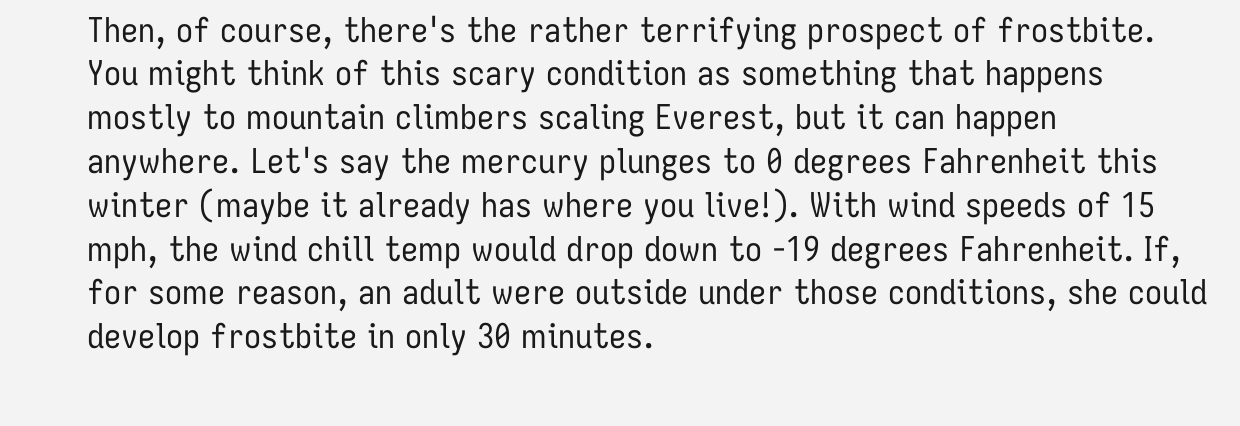Then, of course, there's the rather terrifying prospect of frostbite. You might think of this scary condition as something that happens mostly to mountain climbers scaling Everest, but it can happen anywhere. Let's say the mercury plunges to 0 degrees Fahrenheit this winter (maybe it already has where you live!). With wind speeds of 15 mph, the wind chill temp would drop down to -19 degrees Fahrenheit. If, for some reason, an adult were outside under those conditions, she could develop frostbite in only 30 minutes.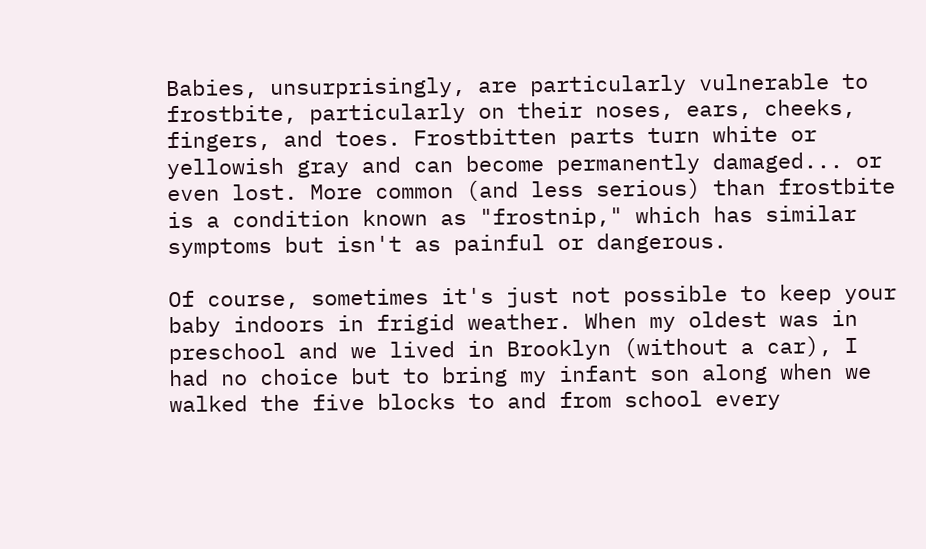Babies, unsurprisingly, are particularly vulnerable to frostbite, particularly on their noses, ears, cheeks, fingers, and toes. Frostbitten parts turn white or yellowish gray and can become permanently damaged... or even lost. More common (and less serious) than frostbite is a condition known as "frostnip," which has similar symptoms but isn't as painful or dangerous.

Of course, sometimes it's just not possible to keep your baby indoors in frigid weather. When my oldest was in preschool and we lived in Brooklyn (without a car), I had no choice but to bring my infant son along when we walked the five blocks to and from school every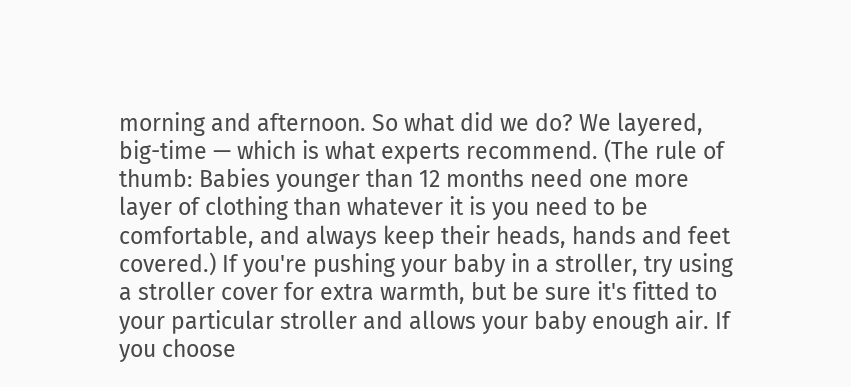morning and afternoon. So what did we do? We layered, big-time — which is what experts recommend. (The rule of thumb: Babies younger than 12 months need one more layer of clothing than whatever it is you need to be comfortable, and always keep their heads, hands and feet covered.) If you're pushing your baby in a stroller, try using a stroller cover for extra warmth, but be sure it's fitted to your particular stroller and allows your baby enough air. If you choose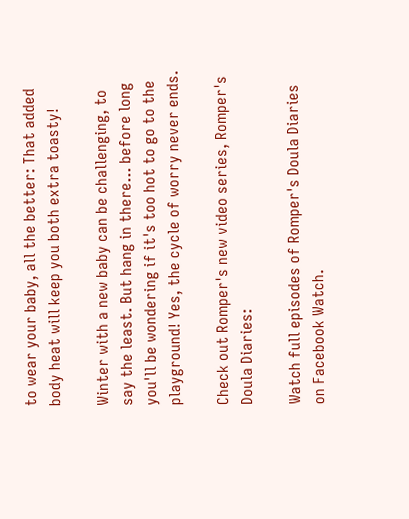to wear your baby, all the better: That added body heat will keep you both extra toasty!

Winter with a new baby can be challenging, to say the least. But hang in there... before long you'll be wondering if it's too hot to go to the playground! Yes, the cycle of worry never ends.

Check out Romper's new video series, Romper's Doula Diaries:

Watch full episodes of Romper's Doula Diaries on Facebook Watch.